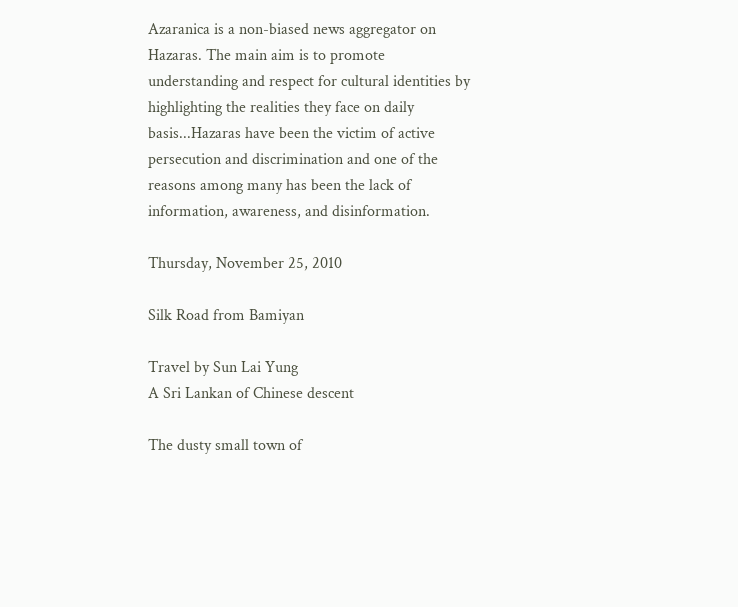Azaranica is a non-biased news aggregator on Hazaras. The main aim is to promote understanding and respect for cultural identities by highlighting the realities they face on daily basis...Hazaras have been the victim of active persecution and discrimination and one of the reasons among many has been the lack of information, awareness, and disinformation.

Thursday, November 25, 2010

Silk Road from Bamiyan

Travel by Sun Lai Yung
A Sri Lankan of Chinese descent

The dusty small town of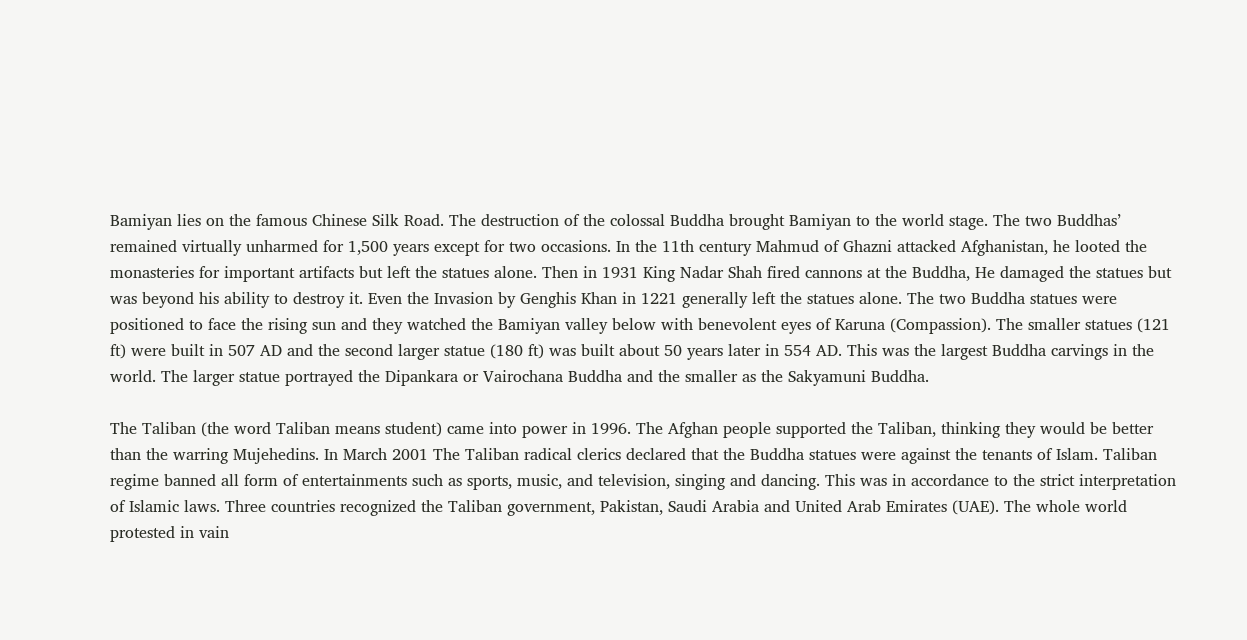Bamiyan lies on the famous Chinese Silk Road. The destruction of the colossal Buddha brought Bamiyan to the world stage. The two Buddhas’ remained virtually unharmed for 1,500 years except for two occasions. In the 11th century Mahmud of Ghazni attacked Afghanistan, he looted the monasteries for important artifacts but left the statues alone. Then in 1931 King Nadar Shah fired cannons at the Buddha, He damaged the statues but was beyond his ability to destroy it. Even the Invasion by Genghis Khan in 1221 generally left the statues alone. The two Buddha statues were positioned to face the rising sun and they watched the Bamiyan valley below with benevolent eyes of Karuna (Compassion). The smaller statues (121 ft) were built in 507 AD and the second larger statue (180 ft) was built about 50 years later in 554 AD. This was the largest Buddha carvings in the world. The larger statue portrayed the Dipankara or Vairochana Buddha and the smaller as the Sakyamuni Buddha.

The Taliban (the word Taliban means student) came into power in 1996. The Afghan people supported the Taliban, thinking they would be better than the warring Mujehedins. In March 2001 The Taliban radical clerics declared that the Buddha statues were against the tenants of Islam. Taliban regime banned all form of entertainments such as sports, music, and television, singing and dancing. This was in accordance to the strict interpretation of Islamic laws. Three countries recognized the Taliban government, Pakistan, Saudi Arabia and United Arab Emirates (UAE). The whole world protested in vain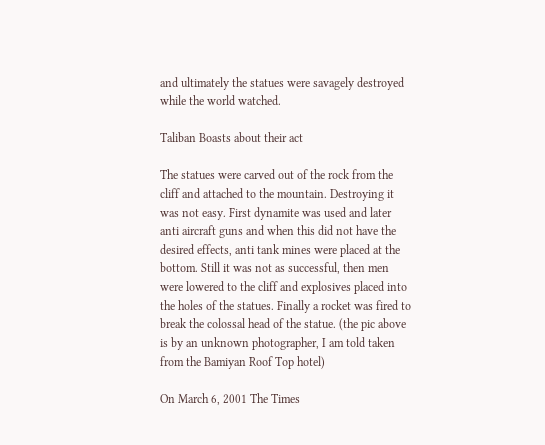and ultimately the statues were savagely destroyed while the world watched.

Taliban Boasts about their act

The statues were carved out of the rock from the cliff and attached to the mountain. Destroying it was not easy. First dynamite was used and later anti aircraft guns and when this did not have the desired effects, anti tank mines were placed at the bottom. Still it was not as successful, then men were lowered to the cliff and explosives placed into the holes of the statues. Finally a rocket was fired to break the colossal head of the statue. (the pic above is by an unknown photographer, I am told taken from the Bamiyan Roof Top hotel)

On March 6, 2001 The Times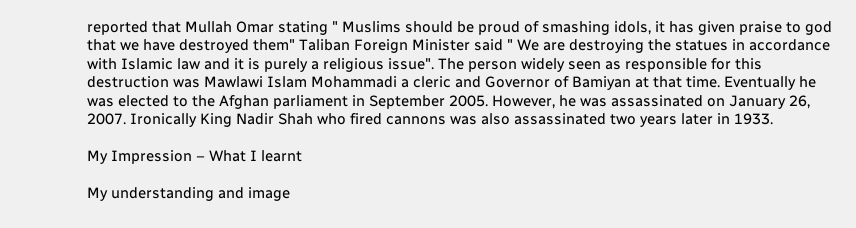reported that Mullah Omar stating " Muslims should be proud of smashing idols, it has given praise to god that we have destroyed them" Taliban Foreign Minister said " We are destroying the statues in accordance with Islamic law and it is purely a religious issue". The person widely seen as responsible for this destruction was Mawlawi Islam Mohammadi a cleric and Governor of Bamiyan at that time. Eventually he was elected to the Afghan parliament in September 2005. However, he was assassinated on January 26, 2007. Ironically King Nadir Shah who fired cannons was also assassinated two years later in 1933.

My Impression – What I learnt

My understanding and image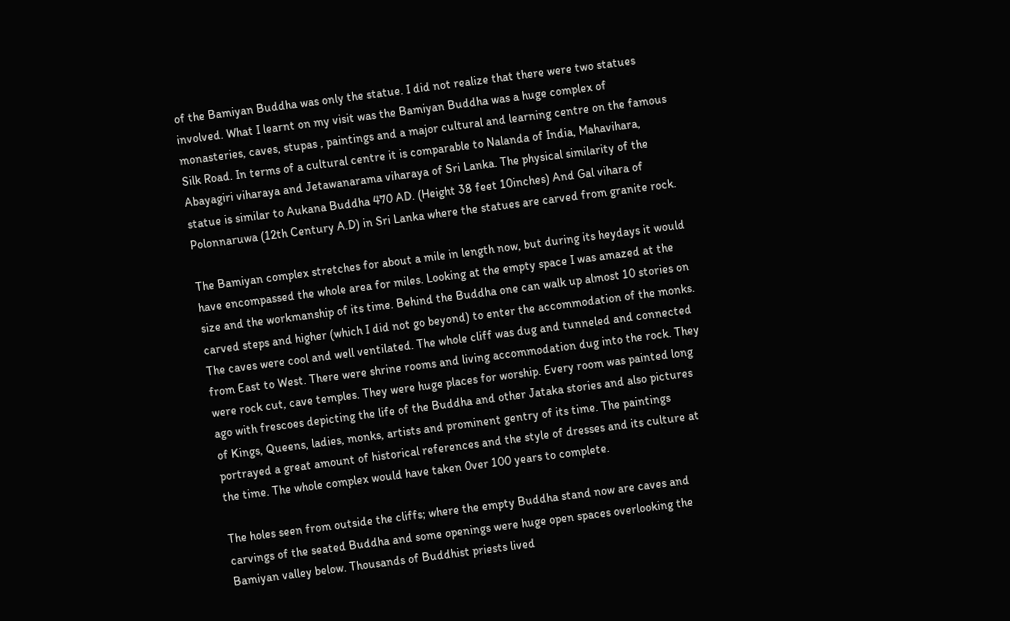of the Bamiyan Buddha was only the statue. I did not realize that there were two statues involved. What I learnt on my visit was the Bamiyan Buddha was a huge complex of monasteries, caves, stupas , paintings and a major cultural and learning centre on the famous Silk Road. In terms of a cultural centre it is comparable to Nalanda of India, Mahavihara, Abayagiri viharaya and Jetawanarama viharaya of Sri Lanka. The physical similarity of the statue is similar to Aukana Buddha 470 AD. (Height 38 feet 10inches) And Gal vihara of Polonnaruwa (12th Century A.D) in Sri Lanka where the statues are carved from granite rock.

The Bamiyan complex stretches for about a mile in length now, but during its heydays it would have encompassed the whole area for miles. Looking at the empty space I was amazed at the size and the workmanship of its time. Behind the Buddha one can walk up almost 10 stories on carved steps and higher (which I did not go beyond) to enter the accommodation of the monks. The caves were cool and well ventilated. The whole cliff was dug and tunneled and connected from East to West. There were shrine rooms and living accommodation dug into the rock. They were rock cut, cave temples. They were huge places for worship. Every room was painted long ago with frescoes depicting the life of the Buddha and other Jataka stories and also pictures of Kings, Queens, ladies, monks, artists and prominent gentry of its time. The paintings portrayed a great amount of historical references and the style of dresses and its culture at the time. The whole complex would have taken 0ver 100 years to complete.

The holes seen from outside the cliffs; where the empty Buddha stand now are caves and carvings of the seated Buddha and some openings were huge open spaces overlooking the Bamiyan valley below. Thousands of Buddhist priests lived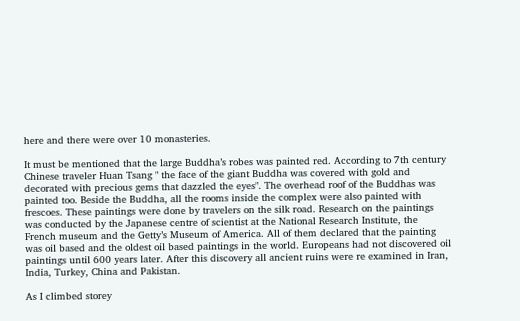here and there were over 10 monasteries.

It must be mentioned that the large Buddha’s robes was painted red. According to 7th century Chinese traveler Huan Tsang " the face of the giant Buddha was covered with gold and decorated with precious gems that dazzled the eyes". The overhead roof of the Buddhas was painted too. Beside the Buddha, all the rooms inside the complex were also painted with frescoes. These paintings were done by travelers on the silk road. Research on the paintings was conducted by the Japanese centre of scientist at the National Research Institute, the French museum and the Getty’s Museum of America. All of them declared that the painting was oil based and the oldest oil based paintings in the world. Europeans had not discovered oil paintings until 600 years later. After this discovery all ancient ruins were re examined in Iran, India, Turkey, China and Pakistan.

As I climbed storey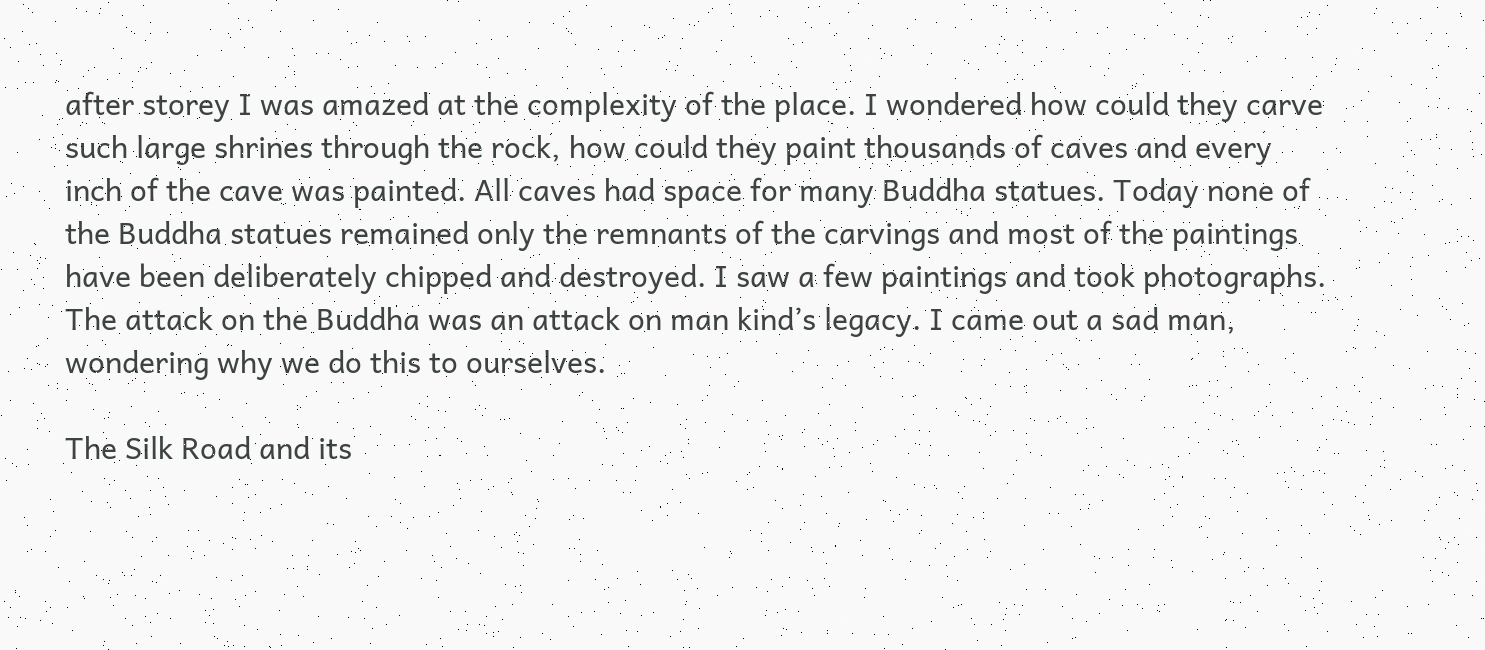after storey I was amazed at the complexity of the place. I wondered how could they carve such large shrines through the rock, how could they paint thousands of caves and every inch of the cave was painted. All caves had space for many Buddha statues. Today none of the Buddha statues remained only the remnants of the carvings and most of the paintings have been deliberately chipped and destroyed. I saw a few paintings and took photographs. The attack on the Buddha was an attack on man kind’s legacy. I came out a sad man, wondering why we do this to ourselves.

The Silk Road and its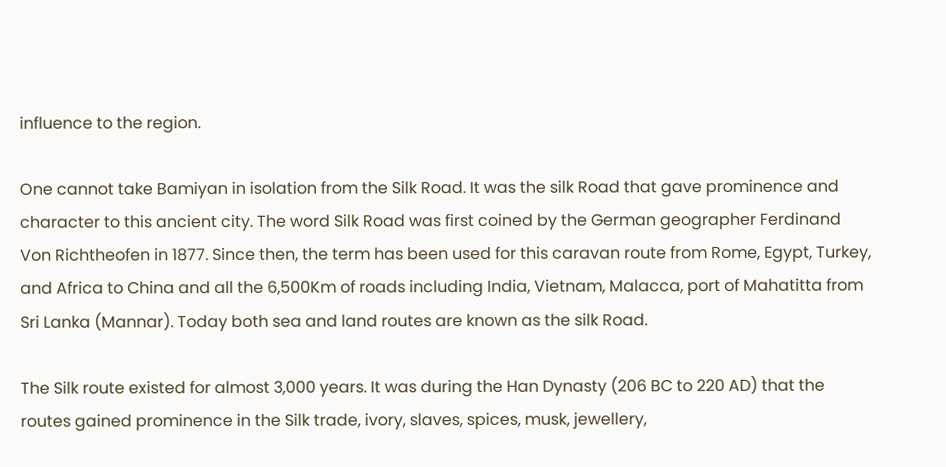influence to the region.

One cannot take Bamiyan in isolation from the Silk Road. It was the silk Road that gave prominence and character to this ancient city. The word Silk Road was first coined by the German geographer Ferdinand Von Richtheofen in 1877. Since then, the term has been used for this caravan route from Rome, Egypt, Turkey, and Africa to China and all the 6,500Km of roads including India, Vietnam, Malacca, port of Mahatitta from Sri Lanka (Mannar). Today both sea and land routes are known as the silk Road.

The Silk route existed for almost 3,000 years. It was during the Han Dynasty (206 BC to 220 AD) that the routes gained prominence in the Silk trade, ivory, slaves, spices, musk, jewellery,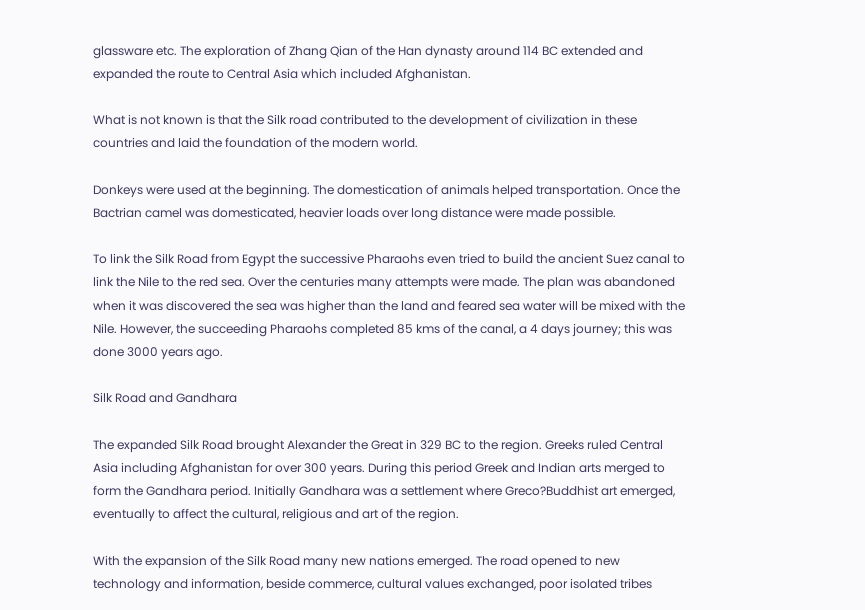glassware etc. The exploration of Zhang Qian of the Han dynasty around 114 BC extended and expanded the route to Central Asia which included Afghanistan.

What is not known is that the Silk road contributed to the development of civilization in these countries and laid the foundation of the modern world.

Donkeys were used at the beginning. The domestication of animals helped transportation. Once the Bactrian camel was domesticated, heavier loads over long distance were made possible.

To link the Silk Road from Egypt the successive Pharaohs even tried to build the ancient Suez canal to link the Nile to the red sea. Over the centuries many attempts were made. The plan was abandoned when it was discovered the sea was higher than the land and feared sea water will be mixed with the Nile. However, the succeeding Pharaohs completed 85 kms of the canal, a 4 days journey; this was done 3000 years ago.

Silk Road and Gandhara

The expanded Silk Road brought Alexander the Great in 329 BC to the region. Greeks ruled Central Asia including Afghanistan for over 300 years. During this period Greek and Indian arts merged to form the Gandhara period. Initially Gandhara was a settlement where Greco?Buddhist art emerged, eventually to affect the cultural, religious and art of the region.

With the expansion of the Silk Road many new nations emerged. The road opened to new technology and information, beside commerce, cultural values exchanged, poor isolated tribes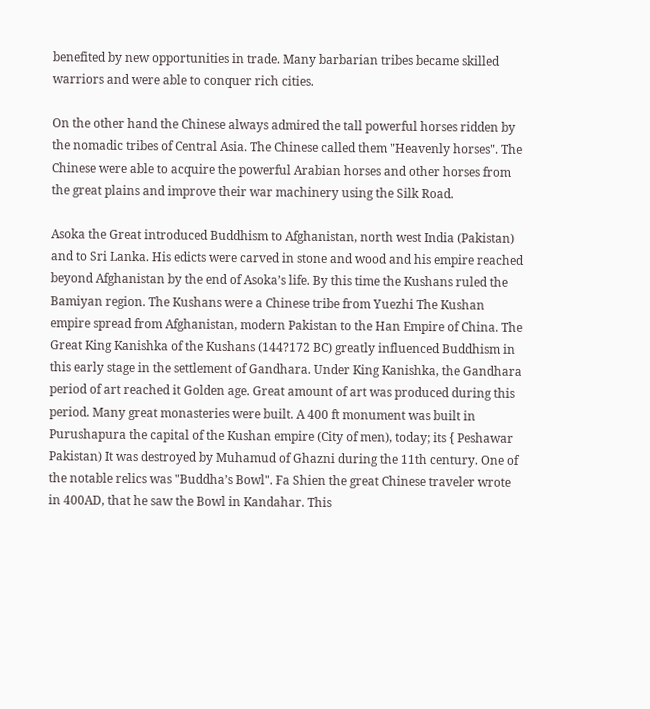benefited by new opportunities in trade. Many barbarian tribes became skilled warriors and were able to conquer rich cities.

On the other hand the Chinese always admired the tall powerful horses ridden by the nomadic tribes of Central Asia. The Chinese called them "Heavenly horses". The Chinese were able to acquire the powerful Arabian horses and other horses from the great plains and improve their war machinery using the Silk Road.

Asoka the Great introduced Buddhism to Afghanistan, north west India (Pakistan) and to Sri Lanka. His edicts were carved in stone and wood and his empire reached beyond Afghanistan by the end of Asoka’s life. By this time the Kushans ruled the Bamiyan region. The Kushans were a Chinese tribe from Yuezhi The Kushan empire spread from Afghanistan, modern Pakistan to the Han Empire of China. The Great King Kanishka of the Kushans (144?172 BC) greatly influenced Buddhism in this early stage in the settlement of Gandhara. Under King Kanishka, the Gandhara period of art reached it Golden age. Great amount of art was produced during this period. Many great monasteries were built. A 400 ft monument was built in Purushapura the capital of the Kushan empire (City of men), today; its { Peshawar Pakistan) It was destroyed by Muhamud of Ghazni during the 11th century. One of the notable relics was "Buddha’s Bowl". Fa Shien the great Chinese traveler wrote in 400AD, that he saw the Bowl in Kandahar. This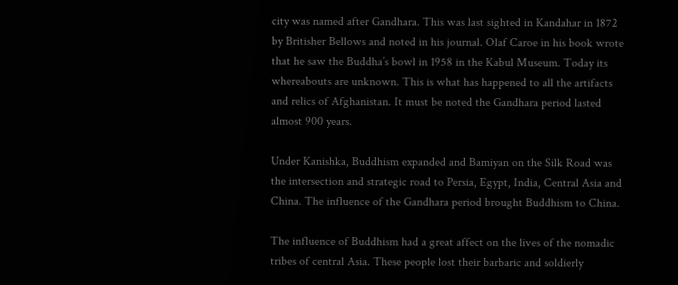city was named after Gandhara. This was last sighted in Kandahar in 1872 by Britisher Bellows and noted in his journal. Olaf Caroe in his book wrote that he saw the Buddha’s bowl in 1958 in the Kabul Museum. Today its whereabouts are unknown. This is what has happened to all the artifacts and relics of Afghanistan. It must be noted the Gandhara period lasted almost 900 years.

Under Kanishka, Buddhism expanded and Bamiyan on the Silk Road was the intersection and strategic road to Persia, Egypt, India, Central Asia and China. The influence of the Gandhara period brought Buddhism to China.

The influence of Buddhism had a great affect on the lives of the nomadic tribes of central Asia. These people lost their barbaric and soldierly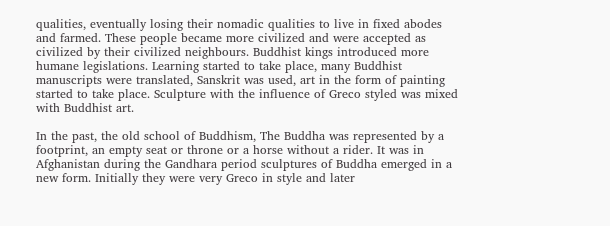qualities, eventually losing their nomadic qualities to live in fixed abodes and farmed. These people became more civilized and were accepted as civilized by their civilized neighbours. Buddhist kings introduced more humane legislations. Learning started to take place, many Buddhist manuscripts were translated, Sanskrit was used, art in the form of painting started to take place. Sculpture with the influence of Greco styled was mixed with Buddhist art.

In the past, the old school of Buddhism, The Buddha was represented by a footprint, an empty seat or throne or a horse without a rider. It was in Afghanistan during the Gandhara period sculptures of Buddha emerged in a new form. Initially they were very Greco in style and later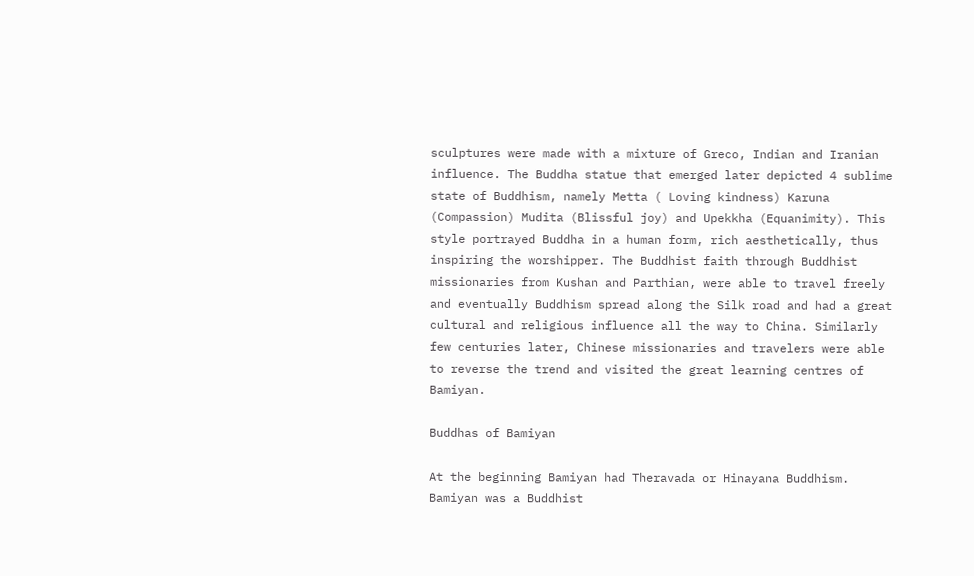sculptures were made with a mixture of Greco, Indian and Iranian influence. The Buddha statue that emerged later depicted 4 sublime state of Buddhism, namely Metta ( Loving kindness) Karuna (Compassion) Mudita (Blissful joy) and Upekkha (Equanimity). This style portrayed Buddha in a human form, rich aesthetically, thus inspiring the worshipper. The Buddhist faith through Buddhist missionaries from Kushan and Parthian, were able to travel freely and eventually Buddhism spread along the Silk road and had a great cultural and religious influence all the way to China. Similarly few centuries later, Chinese missionaries and travelers were able to reverse the trend and visited the great learning centres of Bamiyan.

Buddhas of Bamiyan

At the beginning Bamiyan had Theravada or Hinayana Buddhism. Bamiyan was a Buddhist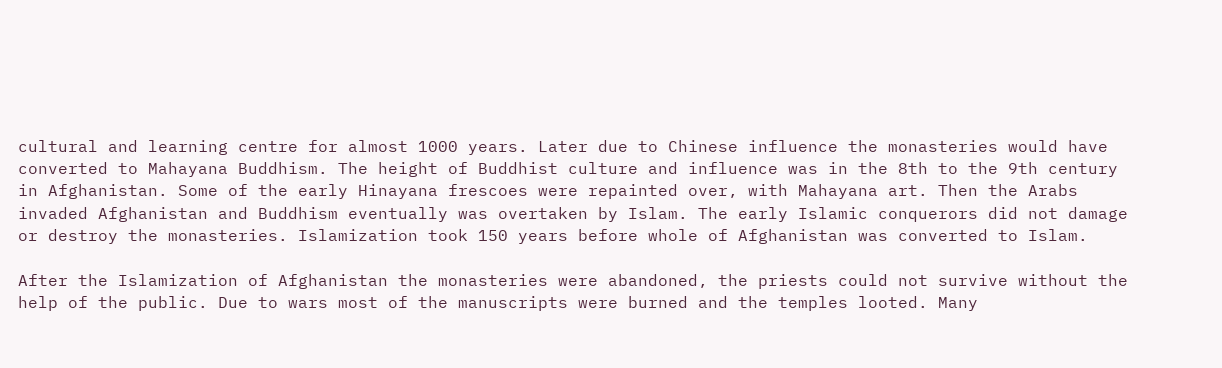cultural and learning centre for almost 1000 years. Later due to Chinese influence the monasteries would have converted to Mahayana Buddhism. The height of Buddhist culture and influence was in the 8th to the 9th century in Afghanistan. Some of the early Hinayana frescoes were repainted over, with Mahayana art. Then the Arabs invaded Afghanistan and Buddhism eventually was overtaken by Islam. The early Islamic conquerors did not damage or destroy the monasteries. Islamization took 150 years before whole of Afghanistan was converted to Islam.

After the Islamization of Afghanistan the monasteries were abandoned, the priests could not survive without the help of the public. Due to wars most of the manuscripts were burned and the temples looted. Many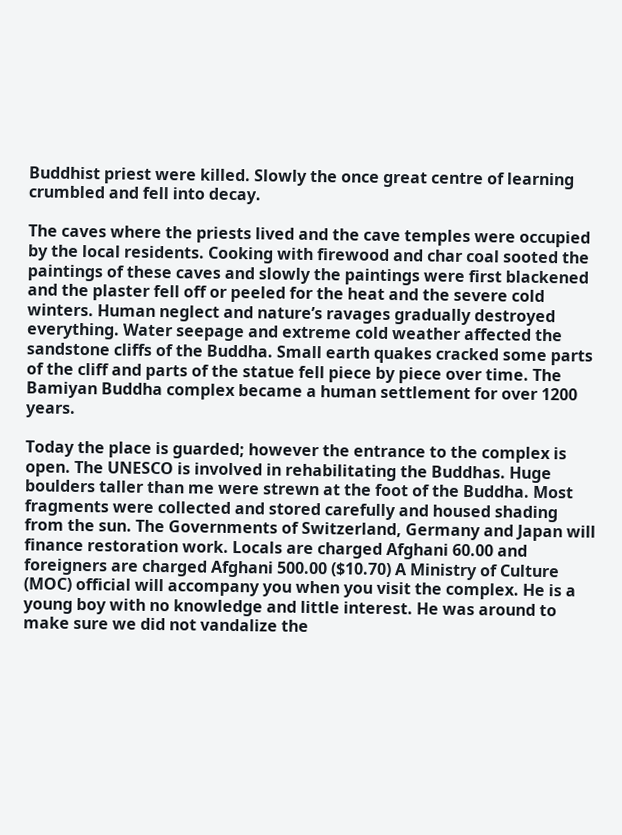Buddhist priest were killed. Slowly the once great centre of learning crumbled and fell into decay.

The caves where the priests lived and the cave temples were occupied by the local residents. Cooking with firewood and char coal sooted the paintings of these caves and slowly the paintings were first blackened and the plaster fell off or peeled for the heat and the severe cold winters. Human neglect and nature’s ravages gradually destroyed everything. Water seepage and extreme cold weather affected the sandstone cliffs of the Buddha. Small earth quakes cracked some parts of the cliff and parts of the statue fell piece by piece over time. The Bamiyan Buddha complex became a human settlement for over 1200 years.

Today the place is guarded; however the entrance to the complex is open. The UNESCO is involved in rehabilitating the Buddhas. Huge boulders taller than me were strewn at the foot of the Buddha. Most fragments were collected and stored carefully and housed shading from the sun. The Governments of Switzerland, Germany and Japan will finance restoration work. Locals are charged Afghani 60.00 and foreigners are charged Afghani 500.00 ($10.70) A Ministry of Culture (MOC) official will accompany you when you visit the complex. He is a young boy with no knowledge and little interest. He was around to make sure we did not vandalize the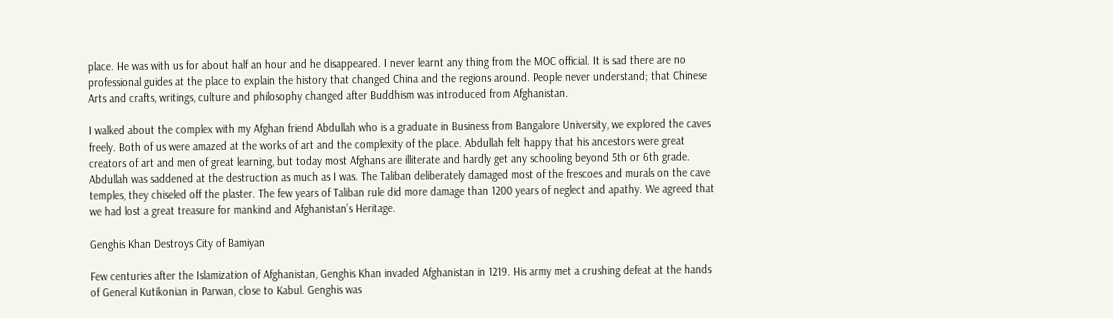place. He was with us for about half an hour and he disappeared. I never learnt any thing from the MOC official. It is sad there are no professional guides at the place to explain the history that changed China and the regions around. People never understand; that Chinese Arts and crafts, writings, culture and philosophy changed after Buddhism was introduced from Afghanistan.

I walked about the complex with my Afghan friend Abdullah who is a graduate in Business from Bangalore University, we explored the caves freely. Both of us were amazed at the works of art and the complexity of the place. Abdullah felt happy that his ancestors were great creators of art and men of great learning, but today most Afghans are illiterate and hardly get any schooling beyond 5th or 6th grade. Abdullah was saddened at the destruction as much as I was. The Taliban deliberately damaged most of the frescoes and murals on the cave temples, they chiseled off the plaster. The few years of Taliban rule did more damage than 1200 years of neglect and apathy. We agreed that we had lost a great treasure for mankind and Afghanistan’s Heritage.

Genghis Khan Destroys City of Bamiyan

Few centuries after the Islamization of Afghanistan, Genghis Khan invaded Afghanistan in 1219. His army met a crushing defeat at the hands of General Kutikonian in Parwan, close to Kabul. Genghis was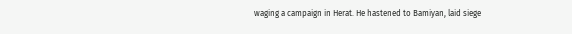waging a campaign in Herat. He hastened to Bamiyan, laid siege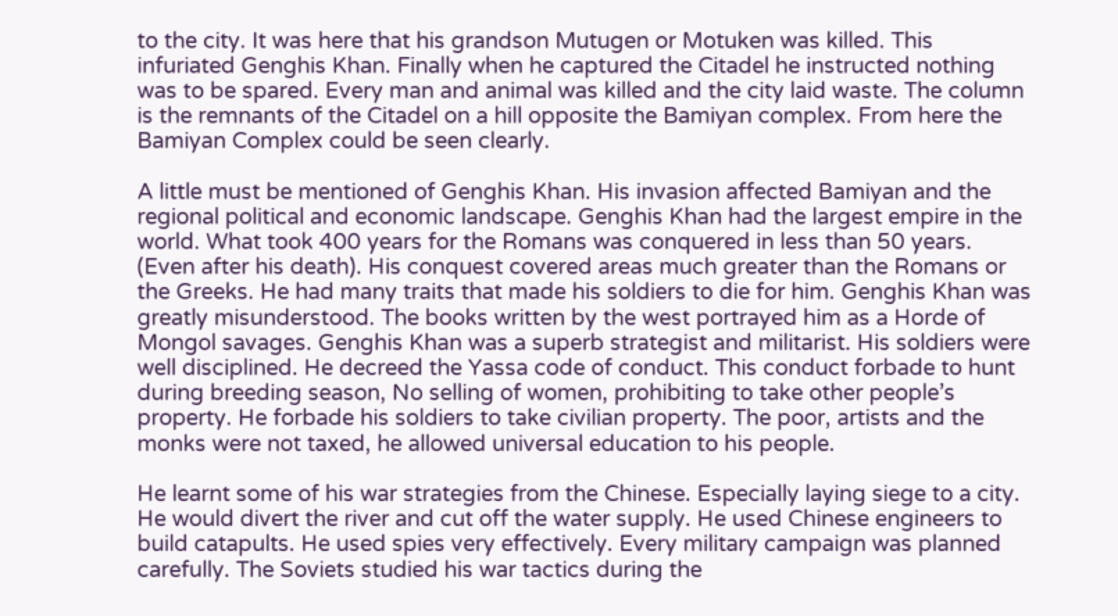to the city. It was here that his grandson Mutugen or Motuken was killed. This infuriated Genghis Khan. Finally when he captured the Citadel he instructed nothing was to be spared. Every man and animal was killed and the city laid waste. The column is the remnants of the Citadel on a hill opposite the Bamiyan complex. From here the Bamiyan Complex could be seen clearly.

A little must be mentioned of Genghis Khan. His invasion affected Bamiyan and the regional political and economic landscape. Genghis Khan had the largest empire in the world. What took 400 years for the Romans was conquered in less than 50 years. (Even after his death). His conquest covered areas much greater than the Romans or the Greeks. He had many traits that made his soldiers to die for him. Genghis Khan was greatly misunderstood. The books written by the west portrayed him as a Horde of Mongol savages. Genghis Khan was a superb strategist and militarist. His soldiers were well disciplined. He decreed the Yassa code of conduct. This conduct forbade to hunt during breeding season, No selling of women, prohibiting to take other people’s property. He forbade his soldiers to take civilian property. The poor, artists and the monks were not taxed, he allowed universal education to his people.

He learnt some of his war strategies from the Chinese. Especially laying siege to a city. He would divert the river and cut off the water supply. He used Chinese engineers to build catapults. He used spies very effectively. Every military campaign was planned carefully. The Soviets studied his war tactics during the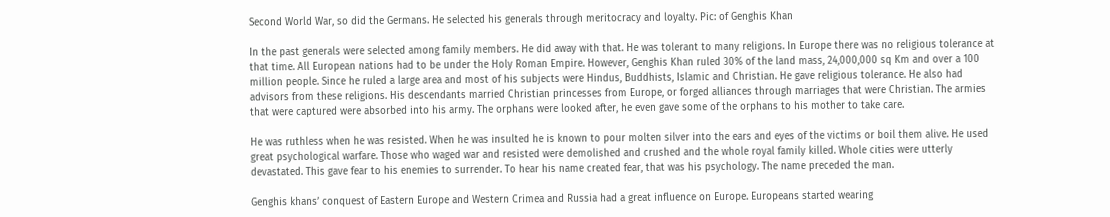Second World War, so did the Germans. He selected his generals through meritocracy and loyalty. Pic: of Genghis Khan

In the past generals were selected among family members. He did away with that. He was tolerant to many religions. In Europe there was no religious tolerance at that time. All European nations had to be under the Holy Roman Empire. However, Genghis Khan ruled 30% of the land mass, 24,000,000 sq Km and over a 100 million people. Since he ruled a large area and most of his subjects were Hindus, Buddhists, Islamic and Christian. He gave religious tolerance. He also had advisors from these religions. His descendants married Christian princesses from Europe, or forged alliances through marriages that were Christian. The armies that were captured were absorbed into his army. The orphans were looked after, he even gave some of the orphans to his mother to take care.

He was ruthless when he was resisted. When he was insulted he is known to pour molten silver into the ears and eyes of the victims or boil them alive. He used great psychological warfare. Those who waged war and resisted were demolished and crushed and the whole royal family killed. Whole cities were utterly devastated. This gave fear to his enemies to surrender. To hear his name created fear, that was his psychology. The name preceded the man.

Genghis khans’ conquest of Eastern Europe and Western Crimea and Russia had a great influence on Europe. Europeans started wearing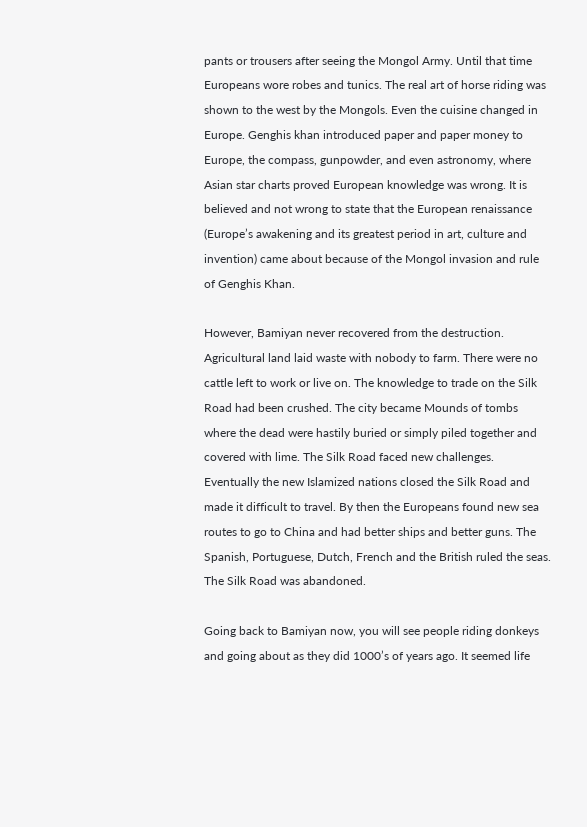pants or trousers after seeing the Mongol Army. Until that time Europeans wore robes and tunics. The real art of horse riding was shown to the west by the Mongols. Even the cuisine changed in Europe. Genghis khan introduced paper and paper money to Europe, the compass, gunpowder, and even astronomy, where Asian star charts proved European knowledge was wrong. It is believed and not wrong to state that the European renaissance (Europe’s awakening and its greatest period in art, culture and invention) came about because of the Mongol invasion and rule of Genghis Khan.

However, Bamiyan never recovered from the destruction. Agricultural land laid waste with nobody to farm. There were no cattle left to work or live on. The knowledge to trade on the Silk Road had been crushed. The city became Mounds of tombs where the dead were hastily buried or simply piled together and covered with lime. The Silk Road faced new challenges. Eventually the new Islamized nations closed the Silk Road and made it difficult to travel. By then the Europeans found new sea routes to go to China and had better ships and better guns. The Spanish, Portuguese, Dutch, French and the British ruled the seas. The Silk Road was abandoned.

Going back to Bamiyan now, you will see people riding donkeys and going about as they did 1000’s of years ago. It seemed life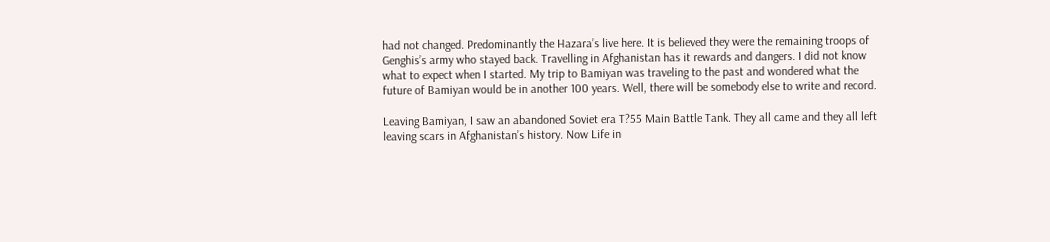had not changed. Predominantly the Hazara’s live here. It is believed they were the remaining troops of Genghis’s army who stayed back. Travelling in Afghanistan has it rewards and dangers. I did not know what to expect when I started. My trip to Bamiyan was traveling to the past and wondered what the future of Bamiyan would be in another 100 years. Well, there will be somebody else to write and record.

Leaving Bamiyan, I saw an abandoned Soviet era T?55 Main Battle Tank. They all came and they all left leaving scars in Afghanistan’s history. Now Life in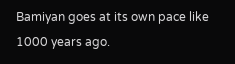Bamiyan goes at its own pace like 1000 years ago.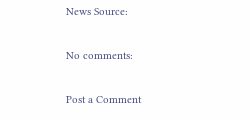News Source:

No comments:

Post a Comment